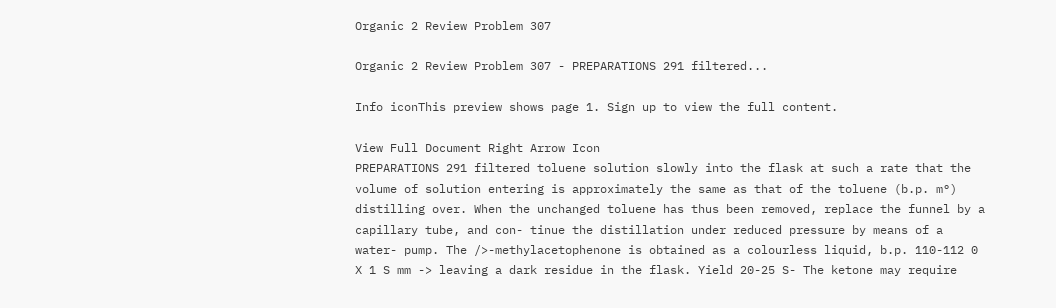Organic 2 Review Problem 307

Organic 2 Review Problem 307 - PREPARATIONS 291 filtered...

Info iconThis preview shows page 1. Sign up to view the full content.

View Full Document Right Arrow Icon
PREPARATIONS 291 filtered toluene solution slowly into the flask at such a rate that the volume of solution entering is approximately the same as that of the toluene (b.p. m°) distilling over. When the unchanged toluene has thus been removed, replace the funnel by a capillary tube, and con- tinue the distillation under reduced pressure by means of a water- pump. The />-methylacetophenone is obtained as a colourless liquid, b.p. 110-112 0 X 1 S mm -> leaving a dark residue in the flask. Yield 20-25 S- The ketone may require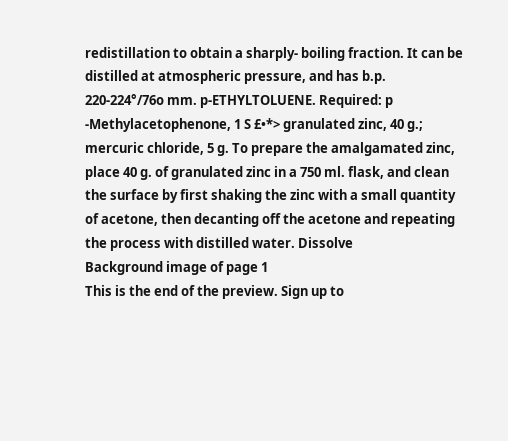redistillation to obtain a sharply- boiling fraction. It can be distilled at atmospheric pressure, and has b.p. 220-224°/76o mm. p-ETHYLTOLUENE. Required: p -Methylacetophenone, 1 S £•*> granulated zinc, 40 g.; mercuric chloride, 5 g. To prepare the amalgamated zinc, place 40 g. of granulated zinc in a 750 ml. flask, and clean the surface by first shaking the zinc with a small quantity of acetone, then decanting off the acetone and repeating the process with distilled water. Dissolve
Background image of page 1
This is the end of the preview. Sign up to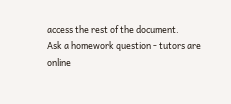access the rest of the document.
Ask a homework question - tutors are online